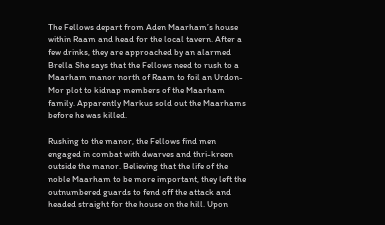The Fellows depart from Aden Maarham’s house within Raam and head for the local tavern. After a few drinks, they are approached by an alarmed Brella She says that the Fellows need to rush to a Maarham manor north of Raam to foil an Urdon-Mor plot to kidnap members of the Maarham family. Apparently Markus sold out the Maarhams before he was killed.

Rushing to the manor, the Fellows find men engaged in combat with dwarves and thri-kreen outside the manor. Believing that the life of the noble Maarham to be more important, they left the outnumbered guards to fend off the attack and headed straight for the house on the hill. Upon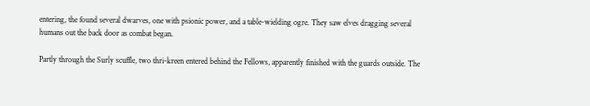entering, the found several dwarves, one with psionic power, and a table-wielding ogre. They saw elves dragging several humans out the back door as combat began.

Partly through the Surly scuffle, two thri-kreen entered behind the Fellows, apparently finished with the guards outside. The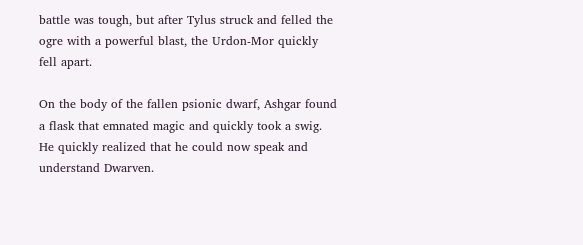battle was tough, but after Tylus struck and felled the ogre with a powerful blast, the Urdon-Mor quickly fell apart.

On the body of the fallen psionic dwarf, Ashgar found a flask that emnated magic and quickly took a swig. He quickly realized that he could now speak and understand Dwarven.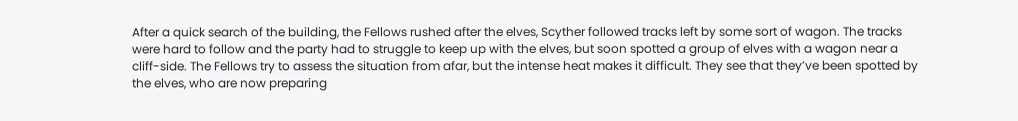After a quick search of the building, the Fellows rushed after the elves, Scyther followed tracks left by some sort of wagon. The tracks were hard to follow and the party had to struggle to keep up with the elves, but soon spotted a group of elves with a wagon near a cliff-side. The Fellows try to assess the situation from afar, but the intense heat makes it difficult. They see that they’ve been spotted by the elves, who are now preparing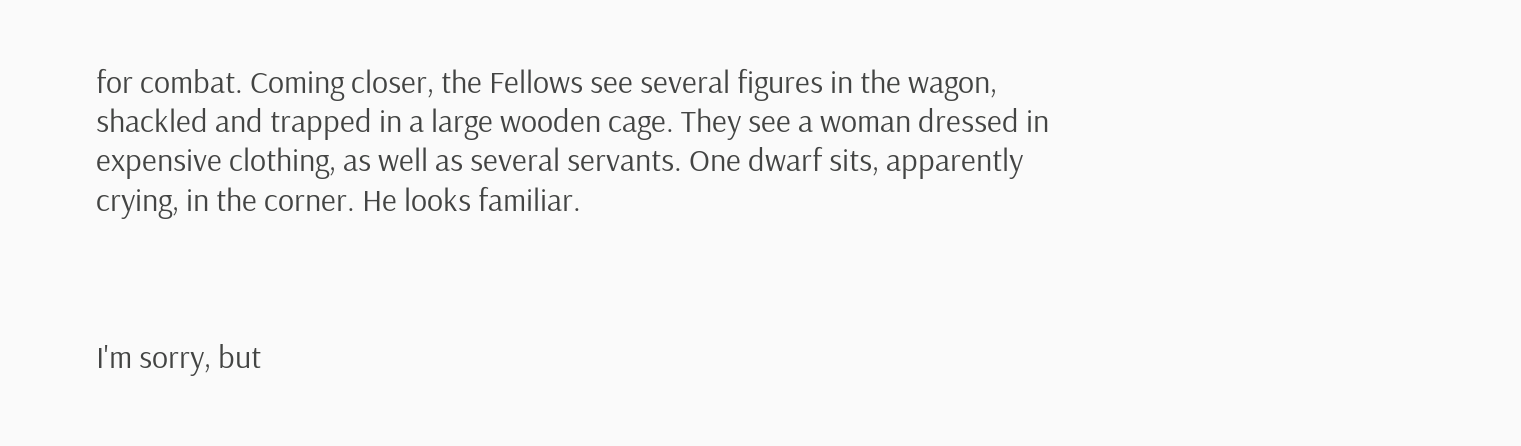for combat. Coming closer, the Fellows see several figures in the wagon, shackled and trapped in a large wooden cage. They see a woman dressed in expensive clothing, as well as several servants. One dwarf sits, apparently crying, in the corner. He looks familiar.



I'm sorry, but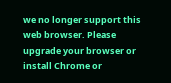we no longer support this web browser. Please upgrade your browser or install Chrome or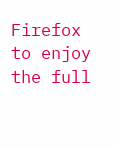Firefox to enjoy the full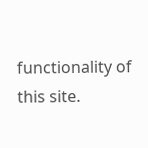functionality of this site.